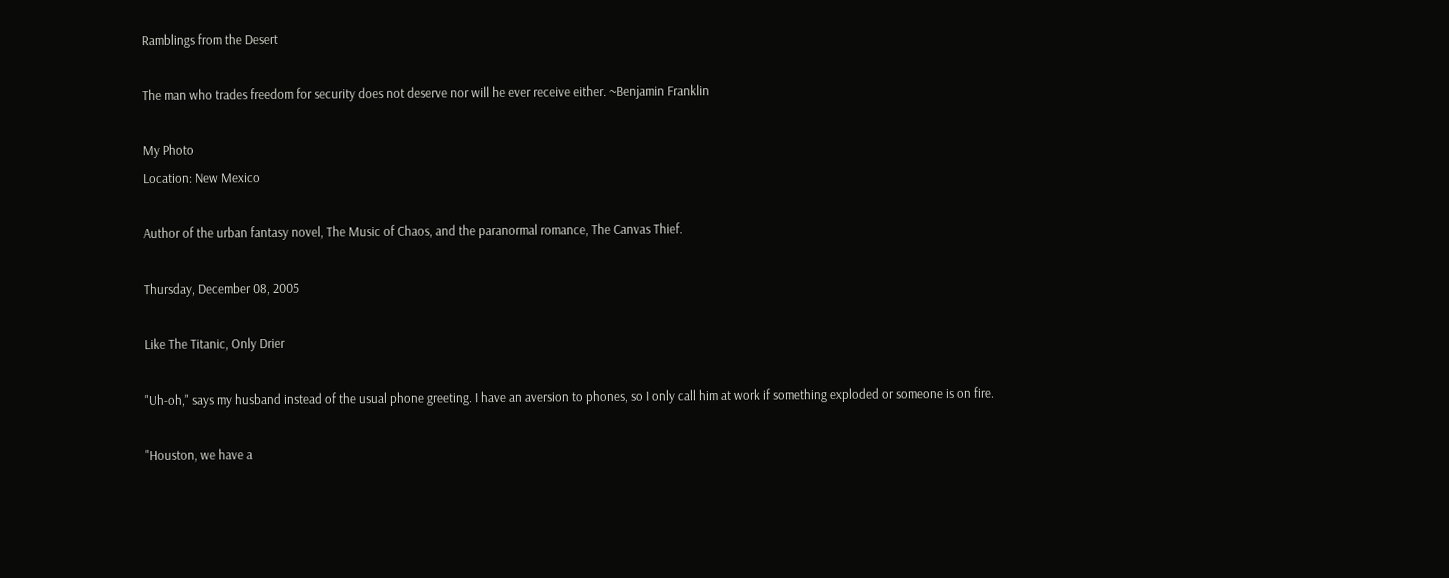Ramblings from the Desert

The man who trades freedom for security does not deserve nor will he ever receive either. ~Benjamin Franklin

My Photo
Location: New Mexico

Author of the urban fantasy novel, The Music of Chaos, and the paranormal romance, The Canvas Thief.

Thursday, December 08, 2005

Like The Titanic, Only Drier

"Uh-oh," says my husband instead of the usual phone greeting. I have an aversion to phones, so I only call him at work if something exploded or someone is on fire.

"Houston, we have a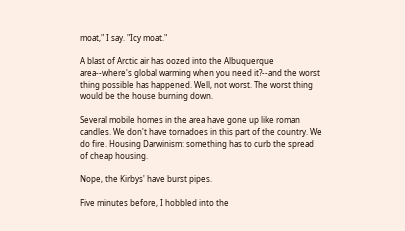moat," I say. "Icy moat."

A blast of Arctic air has oozed into the Albuquerque area--where's global warming when you need it?--and the worst thing possible has happened. Well, not worst. The worst thing would be the house burning down.

Several mobile homes in the area have gone up like roman candles. We don't have tornadoes in this part of the country. We do fire. Housing Darwinism: something has to curb the spread of cheap housing.

Nope, the Kirbys' have burst pipes.

Five minutes before, I hobbled into the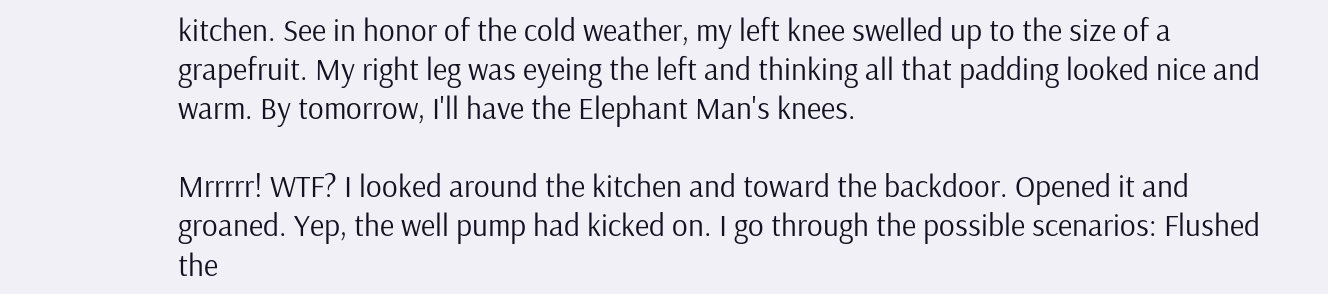kitchen. See in honor of the cold weather, my left knee swelled up to the size of a grapefruit. My right leg was eyeing the left and thinking all that padding looked nice and warm. By tomorrow, I'll have the Elephant Man's knees.

Mrrrrr! WTF? I looked around the kitchen and toward the backdoor. Opened it and groaned. Yep, the well pump had kicked on. I go through the possible scenarios: Flushed the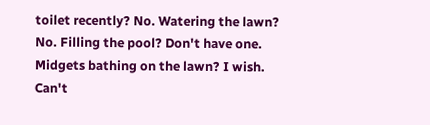toilet recently? No. Watering the lawn? No. Filling the pool? Don't have one. Midgets bathing on the lawn? I wish. Can't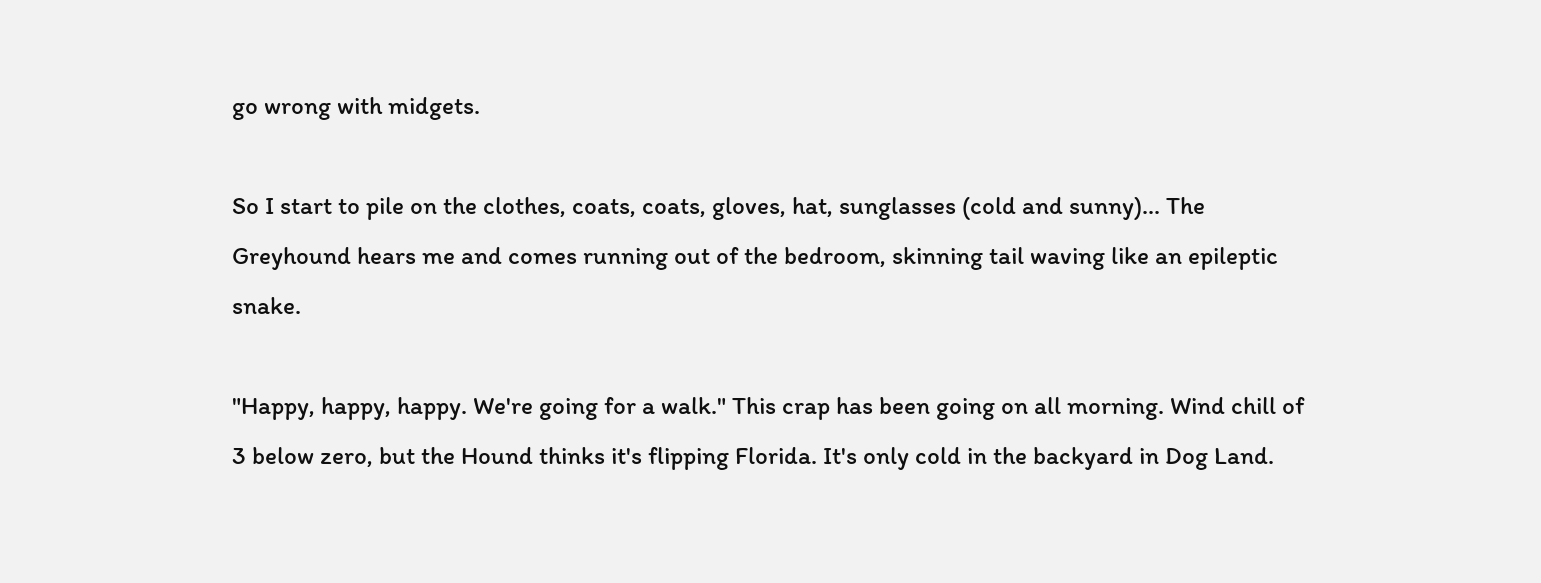go wrong with midgets.

So I start to pile on the clothes, coats, coats, gloves, hat, sunglasses (cold and sunny)... The Greyhound hears me and comes running out of the bedroom, skinning tail waving like an epileptic snake.

"Happy, happy, happy. We're going for a walk." This crap has been going on all morning. Wind chill of 3 below zero, but the Hound thinks it's flipping Florida. It's only cold in the backyard in Dog Land.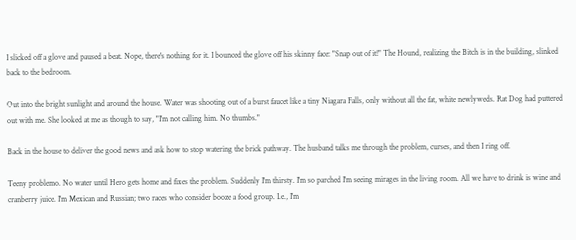I slicked off a glove and paused a beat. Nope, there's nothing for it. I bounced the glove off his skinny face: "Snap out of it!" The Hound, realizing the Bitch is in the building, slinked back to the bedroom.

Out into the bright sunlight and around the house. Water was shooting out of a burst faucet like a tiny Niagara Falls, only without all the fat, white newlyweds. Rat Dog had puttered out with me. She looked at me as though to say, "I'm not calling him. No thumbs."

Back in the house to deliver the good news and ask how to stop watering the brick pathway. The husband talks me through the problem, curses, and then I ring off.

Teeny problemo. No water until Hero gets home and fixes the problem. Suddenly I'm thirsty. I'm so parched I'm seeing mirages in the living room. All we have to drink is wine and cranberry juice. I'm Mexican and Russian; two races who consider booze a food group. I.e., I'm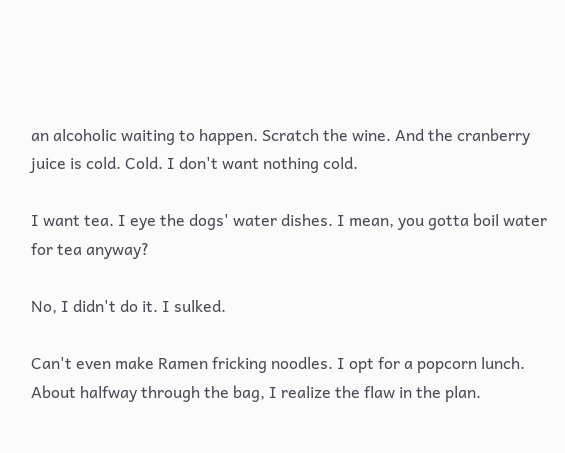an alcoholic waiting to happen. Scratch the wine. And the cranberry juice is cold. Cold. I don't want nothing cold.

I want tea. I eye the dogs' water dishes. I mean, you gotta boil water for tea anyway?

No, I didn't do it. I sulked.

Can't even make Ramen fricking noodles. I opt for a popcorn lunch. About halfway through the bag, I realize the flaw in the plan.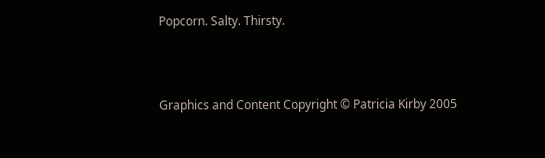Popcorn. Salty. Thirsty.



Graphics and Content Copyright © Patricia Kirby 2005